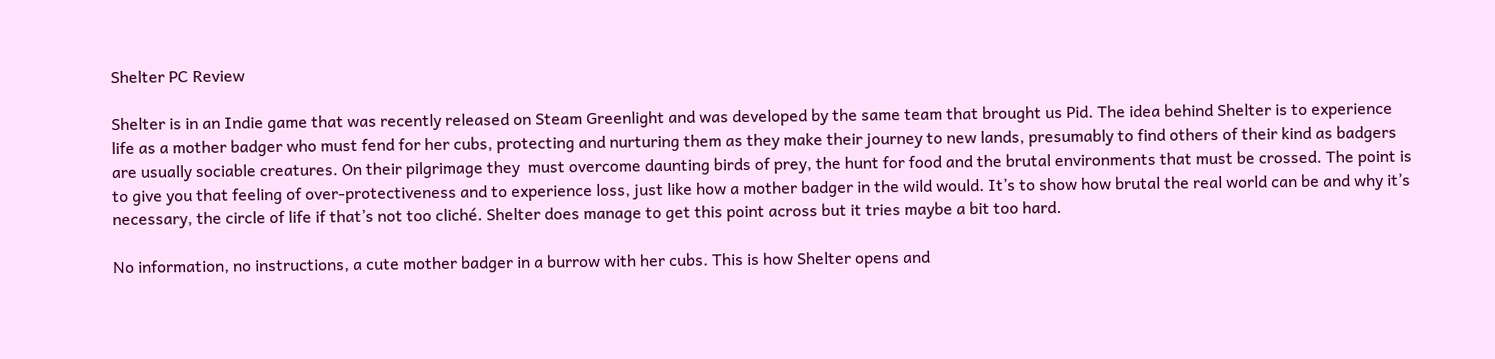Shelter PC Review

Shelter is in an Indie game that was recently released on Steam Greenlight and was developed by the same team that brought us Pid. The idea behind Shelter is to experience life as a mother badger who must fend for her cubs, protecting and nurturing them as they make their journey to new lands, presumably to find others of their kind as badgers are usually sociable creatures. On their pilgrimage they  must overcome daunting birds of prey, the hunt for food and the brutal environments that must be crossed. The point is to give you that feeling of over-protectiveness and to experience loss, just like how a mother badger in the wild would. It’s to show how brutal the real world can be and why it’s necessary, the circle of life if that’s not too cliché. Shelter does manage to get this point across but it tries maybe a bit too hard.

No information, no instructions, a cute mother badger in a burrow with her cubs. This is how Shelter opens and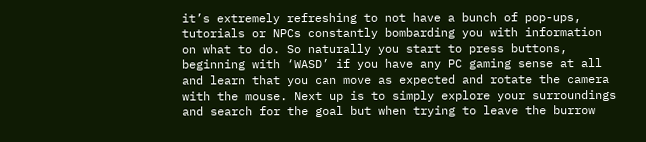it’s extremely refreshing to not have a bunch of pop-ups, tutorials or NPCs constantly bombarding you with information on what to do. So naturally you start to press buttons, beginning with ‘WASD’ if you have any PC gaming sense at all and learn that you can move as expected and rotate the camera with the mouse. Next up is to simply explore your surroundings and search for the goal but when trying to leave the burrow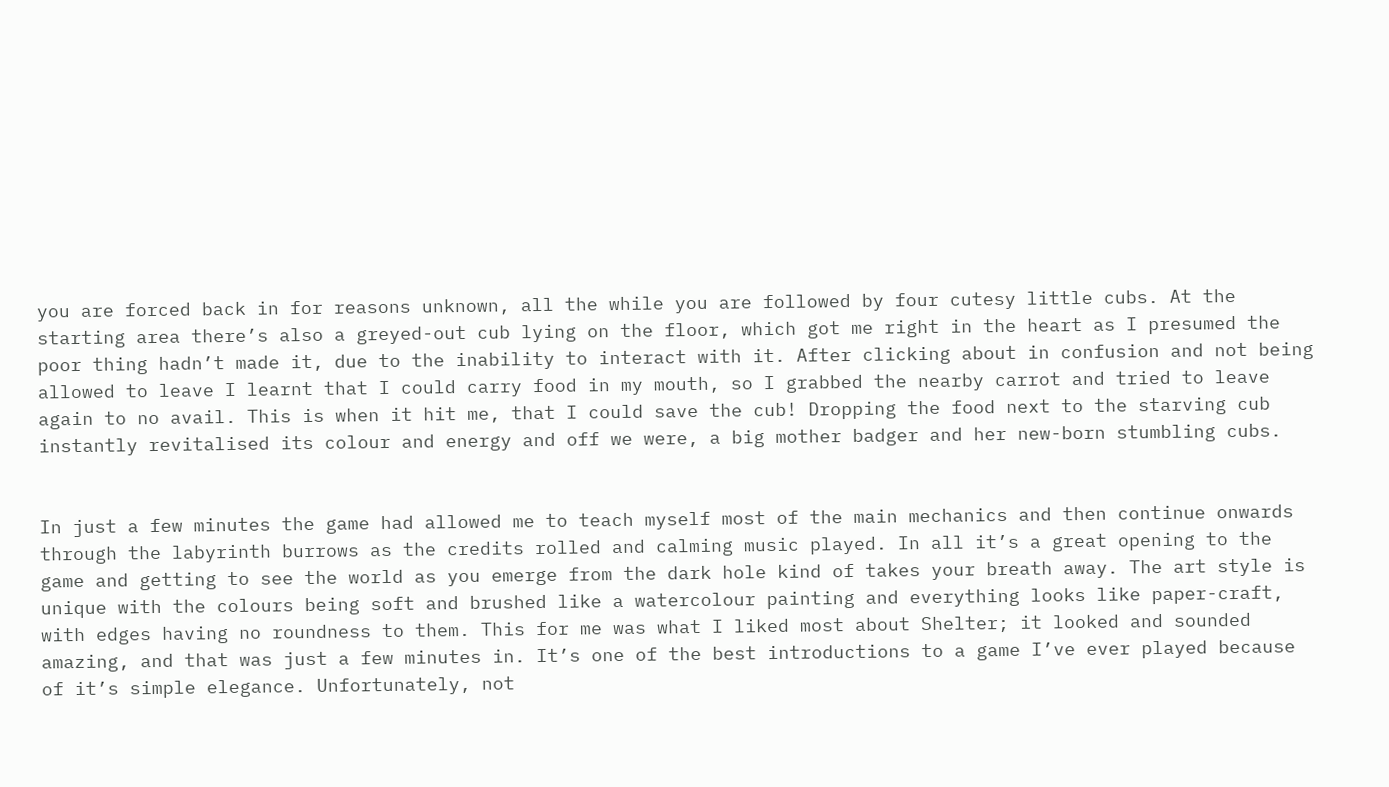you are forced back in for reasons unknown, all the while you are followed by four cutesy little cubs. At the starting area there’s also a greyed-out cub lying on the floor, which got me right in the heart as I presumed the poor thing hadn’t made it, due to the inability to interact with it. After clicking about in confusion and not being allowed to leave I learnt that I could carry food in my mouth, so I grabbed the nearby carrot and tried to leave again to no avail. This is when it hit me, that I could save the cub! Dropping the food next to the starving cub instantly revitalised its colour and energy and off we were, a big mother badger and her new-born stumbling cubs.


In just a few minutes the game had allowed me to teach myself most of the main mechanics and then continue onwards through the labyrinth burrows as the credits rolled and calming music played. In all it’s a great opening to the game and getting to see the world as you emerge from the dark hole kind of takes your breath away. The art style is unique with the colours being soft and brushed like a watercolour painting and everything looks like paper-craft, with edges having no roundness to them. This for me was what I liked most about Shelter; it looked and sounded amazing, and that was just a few minutes in. It’s one of the best introductions to a game I’ve ever played because of it’s simple elegance. Unfortunately, not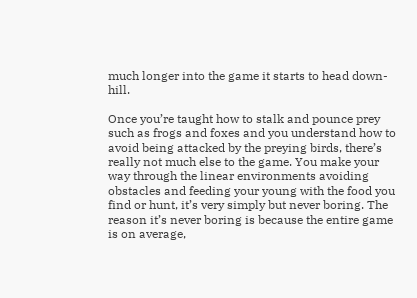much longer into the game it starts to head down-hill.

Once you’re taught how to stalk and pounce prey such as frogs and foxes and you understand how to avoid being attacked by the preying birds, there’s really not much else to the game. You make your way through the linear environments avoiding obstacles and feeding your young with the food you find or hunt, it’s very simply but never boring. The reason it’s never boring is because the entire game is on average,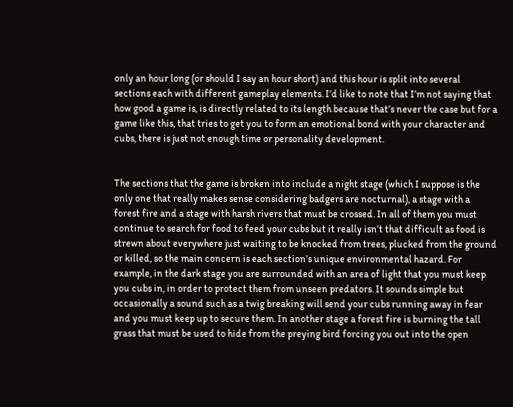only an hour long (or should I say an hour short) and this hour is split into several sections each with different gameplay elements. I’d like to note that I’m not saying that how good a game is, is directly related to its length because that’s never the case but for a game like this, that tries to get you to form an emotional bond with your character and cubs, there is just not enough time or personality development.


The sections that the game is broken into include a night stage (which I suppose is the only one that really makes sense considering badgers are nocturnal), a stage with a forest fire and a stage with harsh rivers that must be crossed. In all of them you must continue to search for food to feed your cubs but it really isn’t that difficult as food is strewn about everywhere just waiting to be knocked from trees, plucked from the ground or killed, so the main concern is each section’s unique environmental hazard. For example, in the dark stage you are surrounded with an area of light that you must keep you cubs in, in order to protect them from unseen predators. It sounds simple but occasionally a sound such as a twig breaking will send your cubs running away in fear and you must keep up to secure them. In another stage a forest fire is burning the tall grass that must be used to hide from the preying bird forcing you out into the open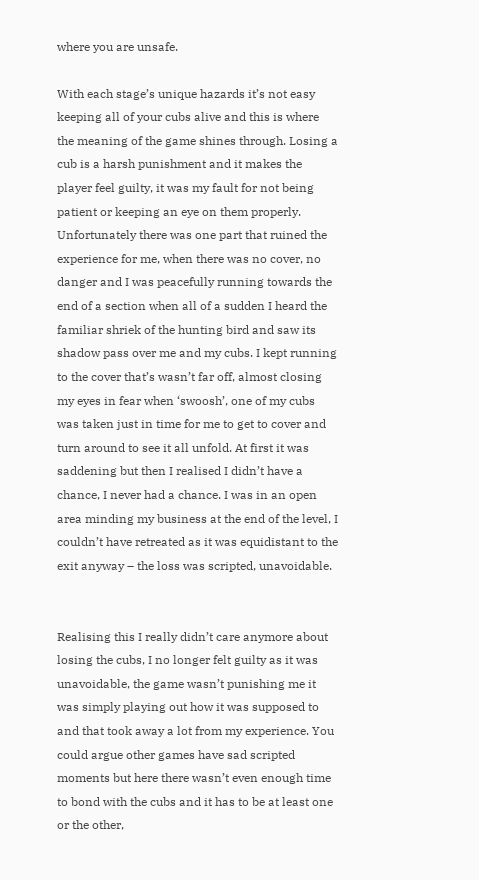where you are unsafe.

With each stage’s unique hazards it’s not easy keeping all of your cubs alive and this is where the meaning of the game shines through. Losing a cub is a harsh punishment and it makes the player feel guilty, it was my fault for not being patient or keeping an eye on them properly. Unfortunately there was one part that ruined the experience for me, when there was no cover, no danger and I was peacefully running towards the end of a section when all of a sudden I heard the familiar shriek of the hunting bird and saw its shadow pass over me and my cubs. I kept running to the cover that’s wasn’t far off, almost closing my eyes in fear when ‘swoosh’, one of my cubs was taken just in time for me to get to cover and turn around to see it all unfold. At first it was saddening but then I realised I didn’t have a chance, I never had a chance. I was in an open area minding my business at the end of the level, I couldn’t have retreated as it was equidistant to the exit anyway – the loss was scripted, unavoidable.


Realising this I really didn’t care anymore about losing the cubs, I no longer felt guilty as it was unavoidable, the game wasn’t punishing me it was simply playing out how it was supposed to and that took away a lot from my experience. You could argue other games have sad scripted moments but here there wasn’t even enough time to bond with the cubs and it has to be at least one or the other,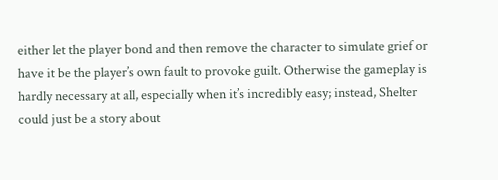either let the player bond and then remove the character to simulate grief or have it be the player’s own fault to provoke guilt. Otherwise the gameplay is hardly necessary at all, especially when it’s incredibly easy; instead, Shelter could just be a story about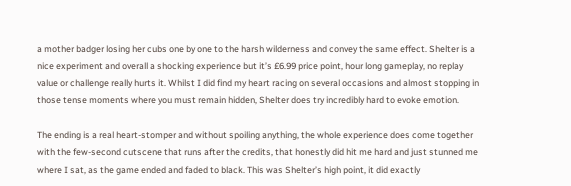a mother badger losing her cubs one by one to the harsh wilderness and convey the same effect. Shelter is a nice experiment and overall a shocking experience but it’s £6.99 price point, hour long gameplay, no replay value or challenge really hurts it. Whilst I did find my heart racing on several occasions and almost stopping in those tense moments where you must remain hidden, Shelter does try incredibly hard to evoke emotion.

The ending is a real heart-stomper and without spoiling anything, the whole experience does come together with the few-second cutscene that runs after the credits, that honestly did hit me hard and just stunned me where I sat, as the game ended and faded to black. This was Shelter’s high point, it did exactly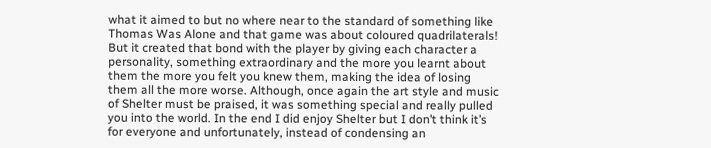what it aimed to but no where near to the standard of something like Thomas Was Alone and that game was about coloured quadrilaterals! But it created that bond with the player by giving each character a personality, something extraordinary and the more you learnt about them the more you felt you knew them, making the idea of losing them all the more worse. Although, once again the art style and music of Shelter must be praised, it was something special and really pulled you into the world. In the end I did enjoy Shelter but I don’t think it’s for everyone and unfortunately, instead of condensing an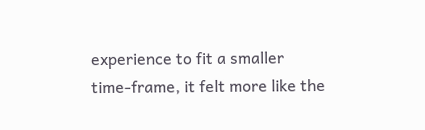experience to fit a smaller time-frame, it felt more like the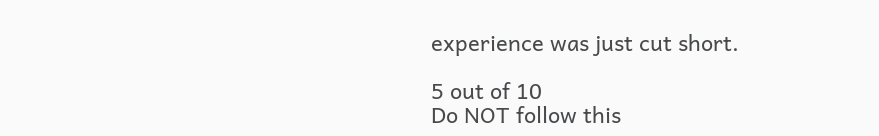experience was just cut short.

5 out of 10
Do NOT follow this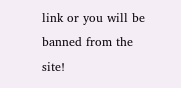link or you will be banned from the site!